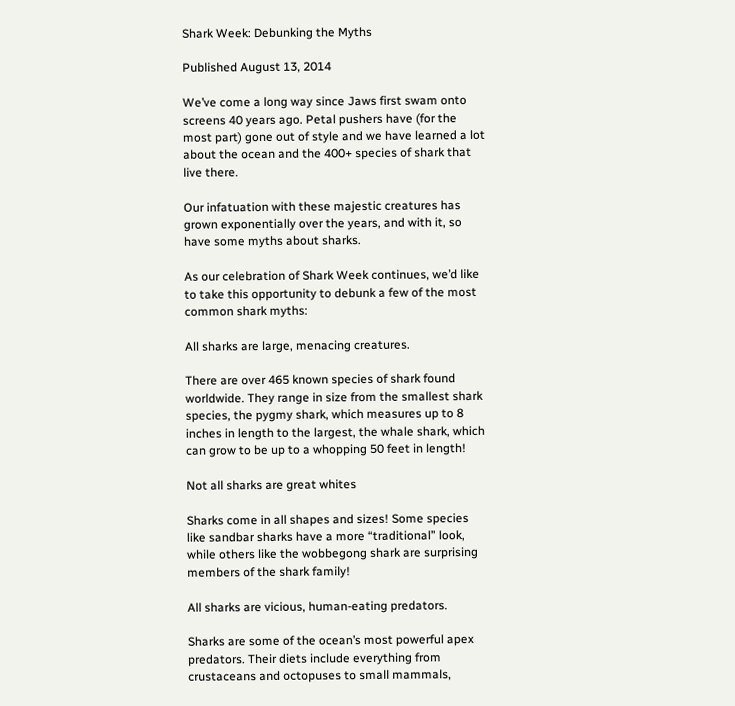Shark Week: Debunking the Myths

Published August 13, 2014

We’ve come a long way since Jaws first swam onto screens 40 years ago. Petal pushers have (for the most part) gone out of style and we have learned a lot about the ocean and the 400+ species of shark that live there.

Our infatuation with these majestic creatures has grown exponentially over the years, and with it, so have some myths about sharks.

As our celebration of Shark Week continues, we’d like to take this opportunity to debunk a few of the most common shark myths:

All sharks are large, menacing creatures.

There are over 465 known species of shark found worldwide. They range in size from the smallest shark species, the pygmy shark, which measures up to 8 inches in length to the largest, the whale shark, which can grow to be up to a whopping 50 feet in length!

Not all sharks are great whites

Sharks come in all shapes and sizes! Some species like sandbar sharks have a more “traditional” look, while others like the wobbegong shark are surprising members of the shark family!

All sharks are vicious, human-eating predators.

Sharks are some of the ocean’s most powerful apex predators. Their diets include everything from crustaceans and octopuses to small mammals,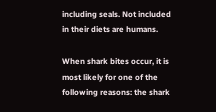including seals. Not included in their diets are humans.

When shark bites occur, it is most likely for one of the following reasons: the shark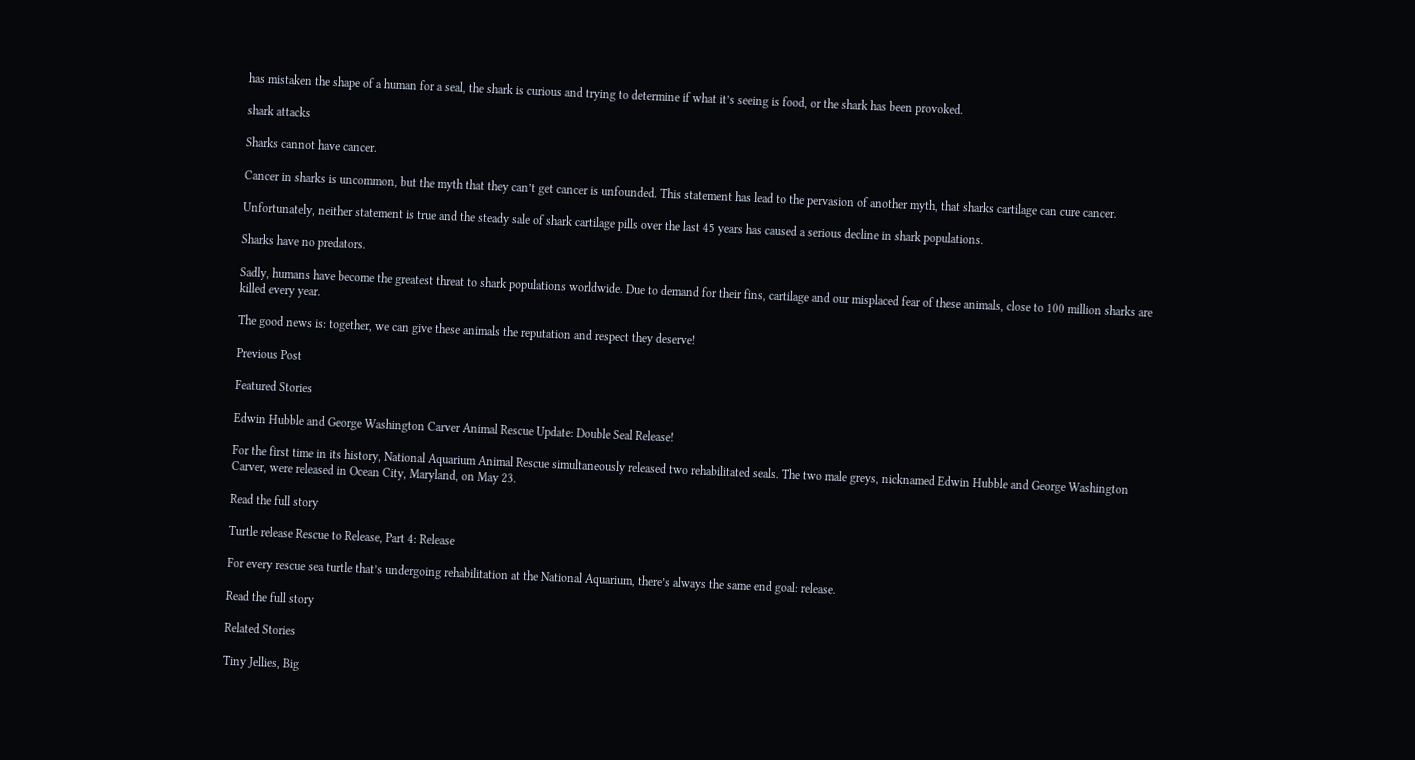has mistaken the shape of a human for a seal, the shark is curious and trying to determine if what it’s seeing is food, or the shark has been provoked.

shark attacks

Sharks cannot have cancer.

Cancer in sharks is uncommon, but the myth that they can’t get cancer is unfounded. This statement has lead to the pervasion of another myth, that sharks cartilage can cure cancer.

Unfortunately, neither statement is true and the steady sale of shark cartilage pills over the last 45 years has caused a serious decline in shark populations.

Sharks have no predators.

Sadly, humans have become the greatest threat to shark populations worldwide. Due to demand for their fins, cartilage and our misplaced fear of these animals, close to 100 million sharks are killed every year.

The good news is: together, we can give these animals the reputation and respect they deserve!

Previous Post

Featured Stories

Edwin Hubble and George Washington Carver Animal Rescue Update: Double Seal Release!

For the first time in its history, National Aquarium Animal Rescue simultaneously released two rehabilitated seals. The two male greys, nicknamed Edwin Hubble and George Washington Carver, were released in Ocean City, Maryland, on May 23.

Read the full story

Turtle release Rescue to Release, Part 4: Release

For every rescue sea turtle that’s undergoing rehabilitation at the National Aquarium, there’s always the same end goal: release.

Read the full story

Related Stories

Tiny Jellies, Big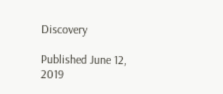Discovery

Published June 12, 2019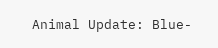Animal Update: Blue-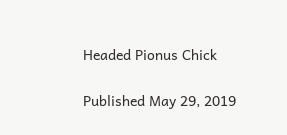Headed Pionus Chick

Published May 29, 2019